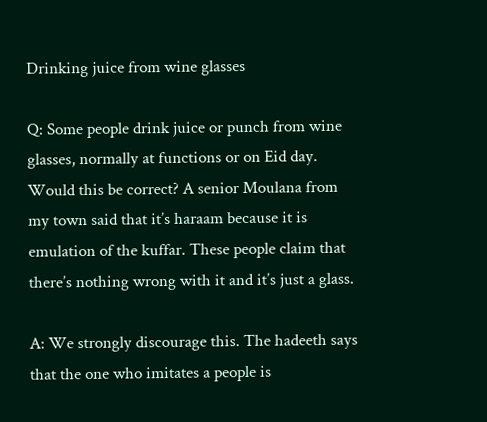Drinking juice from wine glasses

Q: Some people drink juice or punch from wine glasses, normally at functions or on Eid day. Would this be correct? A senior Moulana from my town said that it’s haraam because it is emulation of the kuffar. These people claim that there’s nothing wrong with it and it’s just a glass.

A: We strongly discourage this. The hadeeth says that the one who imitates a people is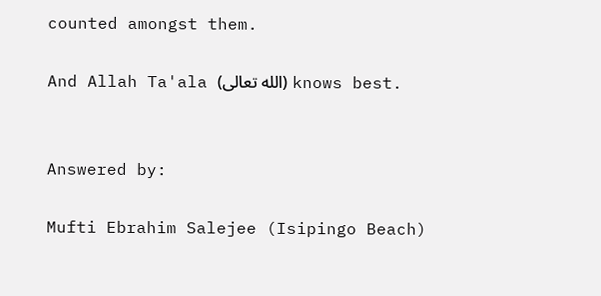counted amongst them.

And Allah Ta'ala (الله تعالى) knows best.


Answered by:

Mufti Ebrahim Salejee (Isipingo Beach)